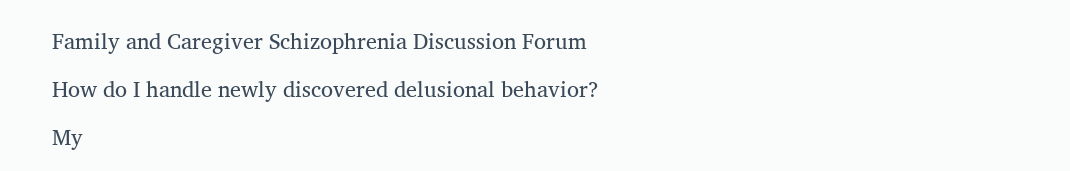Family and Caregiver Schizophrenia Discussion Forum

How do I handle newly discovered delusional behavior?

My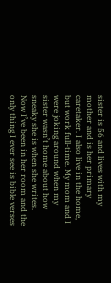sister is 56 and lives with my mother and is her primary caretaker. I also live in the home, but work full-time. My mom and I were joking around when my sister wasn’t home about how sneaky she is when she writes. Now I’ve been in her room and the only thing I ever see is bible verses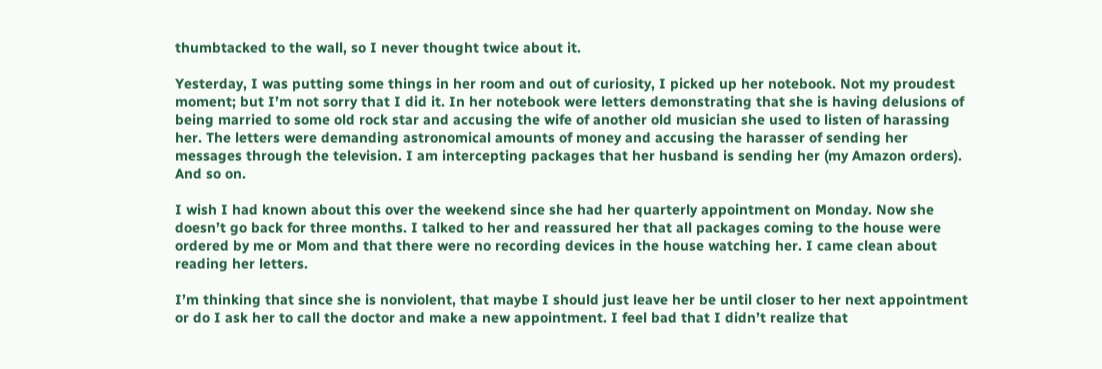thumbtacked to the wall, so I never thought twice about it.

Yesterday, I was putting some things in her room and out of curiosity, I picked up her notebook. Not my proudest moment; but I’m not sorry that I did it. In her notebook were letters demonstrating that she is having delusions of being married to some old rock star and accusing the wife of another old musician she used to listen of harassing her. The letters were demanding astronomical amounts of money and accusing the harasser of sending her messages through the television. I am intercepting packages that her husband is sending her (my Amazon orders). And so on.

I wish I had known about this over the weekend since she had her quarterly appointment on Monday. Now she doesn’t go back for three months. I talked to her and reassured her that all packages coming to the house were ordered by me or Mom and that there were no recording devices in the house watching her. I came clean about reading her letters.

I’m thinking that since she is nonviolent, that maybe I should just leave her be until closer to her next appointment or do I ask her to call the doctor and make a new appointment. I feel bad that I didn’t realize that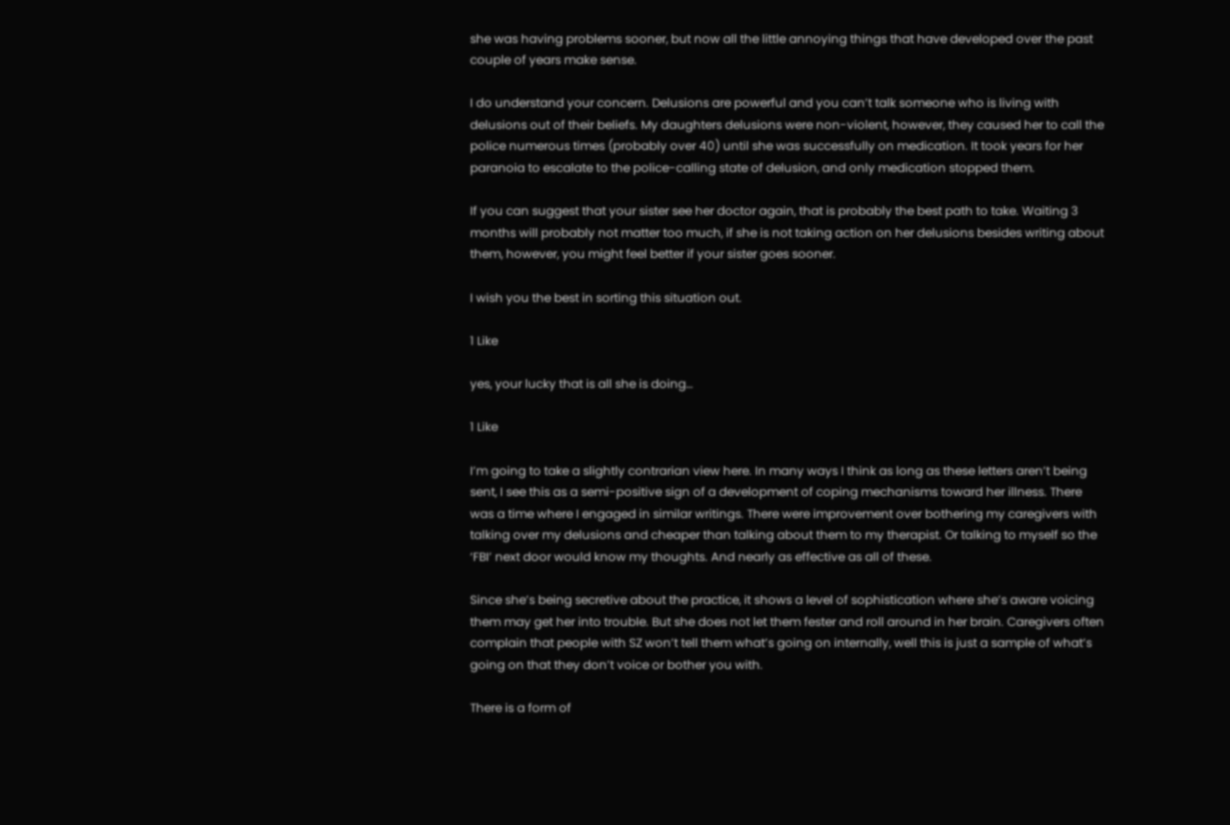she was having problems sooner, but now all the little annoying things that have developed over the past couple of years make sense.

I do understand your concern. Delusions are powerful and you can’t talk someone who is living with delusions out of their beliefs. My daughters delusions were non-violent, however, they caused her to call the police numerous times (probably over 40) until she was successfully on medication. It took years for her paranoia to escalate to the police-calling state of delusion, and only medication stopped them.

If you can suggest that your sister see her doctor again, that is probably the best path to take. Waiting 3 months will probably not matter too much, if she is not taking action on her delusions besides writing about them, however, you might feel better if your sister goes sooner.

I wish you the best in sorting this situation out.

1 Like

yes, your lucky that is all she is doing…

1 Like

I’m going to take a slightly contrarian view here. In many ways I think as long as these letters aren’t being sent, I see this as a semi-positive sign of a development of coping mechanisms toward her illness. There was a time where I engaged in similar writings. There were improvement over bothering my caregivers with talking over my delusions and cheaper than talking about them to my therapist. Or talking to myself so the ‘FBI’ next door would know my thoughts. And nearly as effective as all of these.

Since she’s being secretive about the practice, it shows a level of sophistication where she’s aware voicing them may get her into trouble. But she does not let them fester and roll around in her brain. Caregivers often complain that people with SZ won’t tell them what’s going on internally, well this is just a sample of what’s going on that they don’t voice or bother you with.

There is a form of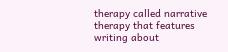therapy called narrative therapy that features writing about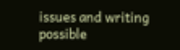issues and writing possible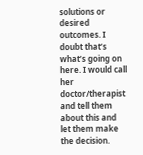solutions or desired outcomes. I doubt that’s what’s going on here. I would call her doctor/therapist and tell them about this and let them make the decision.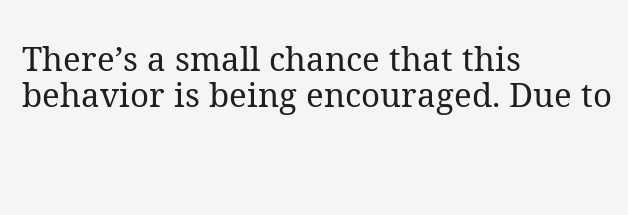There’s a small chance that this behavior is being encouraged. Due to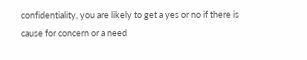confidentiality, you are likely to get a yes or no if there is cause for concern or a need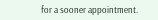for a sooner appointment.